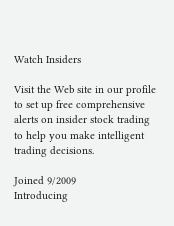Watch Insiders

Visit the Web site in our profile to set up free comprehensive alerts on insider stock trading to help you make intelligent trading decisions.

Joined 9/2009
Introducing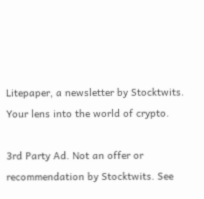Litepaper, a newsletter by Stocktwits. Your lens into the world of crypto.

3rd Party Ad. Not an offer or recommendation by Stocktwits. See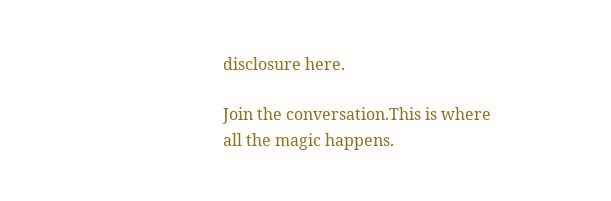disclosure here.

Join the conversation.This is where all the magic happens.